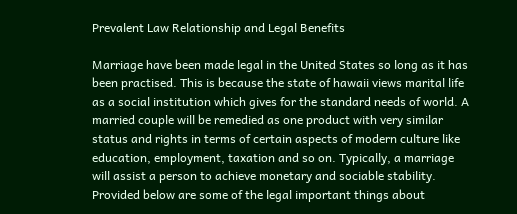Prevalent Law Relationship and Legal Benefits

Marriage have been made legal in the United States so long as it has been practised. This is because the state of hawaii views marital life as a social institution which gives for the standard needs of world. A married couple will be remedied as one product with very similar status and rights in terms of certain aspects of modern culture like education, employment, taxation and so on. Typically, a marriage will assist a person to achieve monetary and sociable stability. Provided below are some of the legal important things about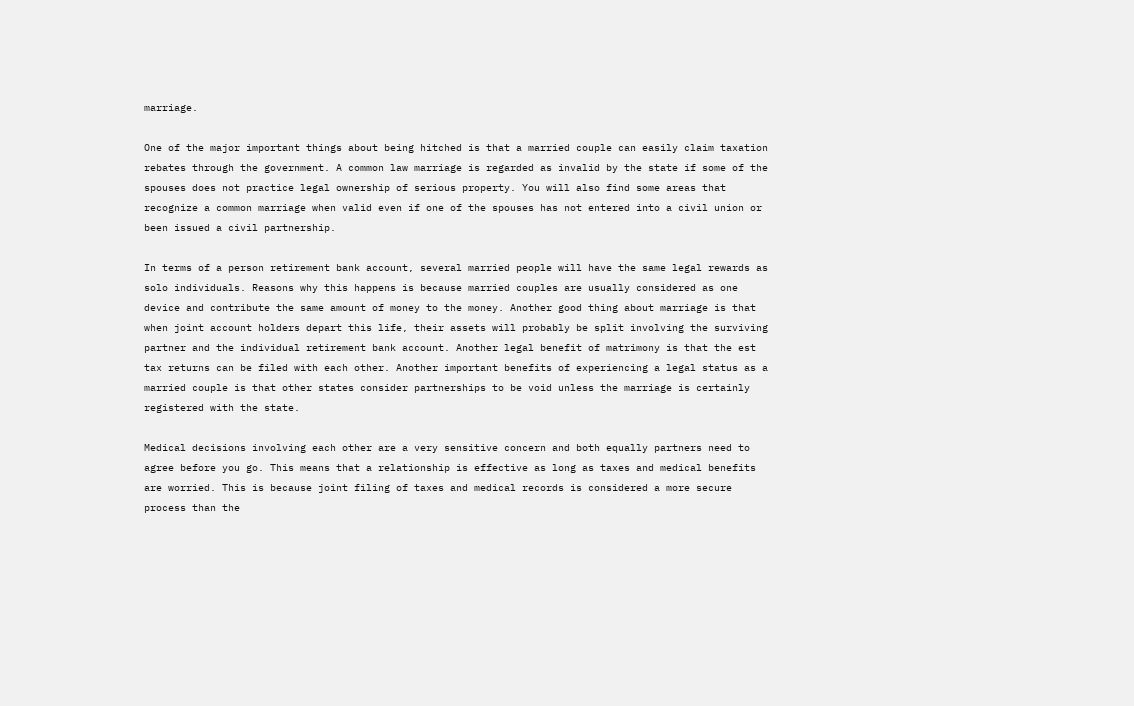marriage.

One of the major important things about being hitched is that a married couple can easily claim taxation rebates through the government. A common law marriage is regarded as invalid by the state if some of the spouses does not practice legal ownership of serious property. You will also find some areas that recognize a common marriage when valid even if one of the spouses has not entered into a civil union or been issued a civil partnership.

In terms of a person retirement bank account, several married people will have the same legal rewards as solo individuals. Reasons why this happens is because married couples are usually considered as one device and contribute the same amount of money to the money. Another good thing about marriage is that when joint account holders depart this life, their assets will probably be split involving the surviving partner and the individual retirement bank account. Another legal benefit of matrimony is that the est tax returns can be filed with each other. Another important benefits of experiencing a legal status as a married couple is that other states consider partnerships to be void unless the marriage is certainly registered with the state.

Medical decisions involving each other are a very sensitive concern and both equally partners need to agree before you go. This means that a relationship is effective as long as taxes and medical benefits are worried. This is because joint filing of taxes and medical records is considered a more secure process than the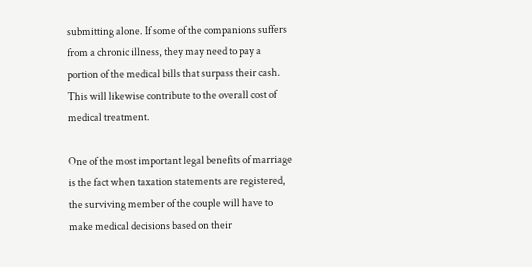submitting alone. If some of the companions suffers from a chronic illness, they may need to pay a portion of the medical bills that surpass their cash. This will likewise contribute to the overall cost of medical treatment.

One of the most important legal benefits of marriage is the fact when taxation statements are registered, the surviving member of the couple will have to make medical decisions based on their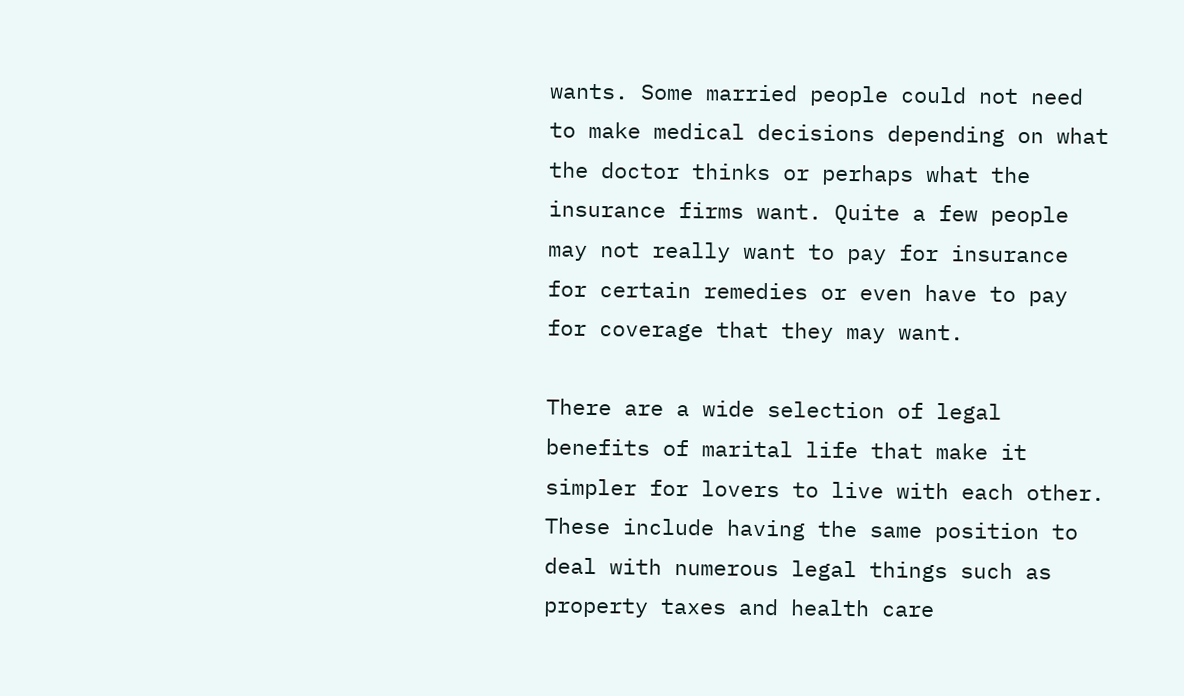wants. Some married people could not need to make medical decisions depending on what the doctor thinks or perhaps what the insurance firms want. Quite a few people may not really want to pay for insurance for certain remedies or even have to pay for coverage that they may want.

There are a wide selection of legal benefits of marital life that make it simpler for lovers to live with each other. These include having the same position to deal with numerous legal things such as property taxes and health care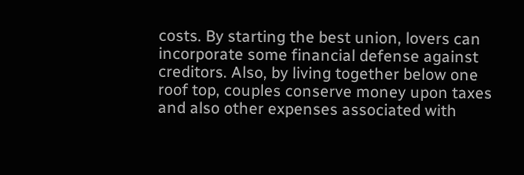costs. By starting the best union, lovers can incorporate some financial defense against creditors. Also, by living together below one roof top, couples conserve money upon taxes and also other expenses associated with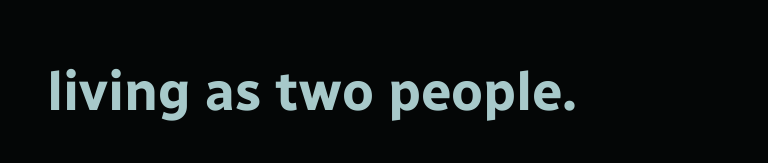living as two people.